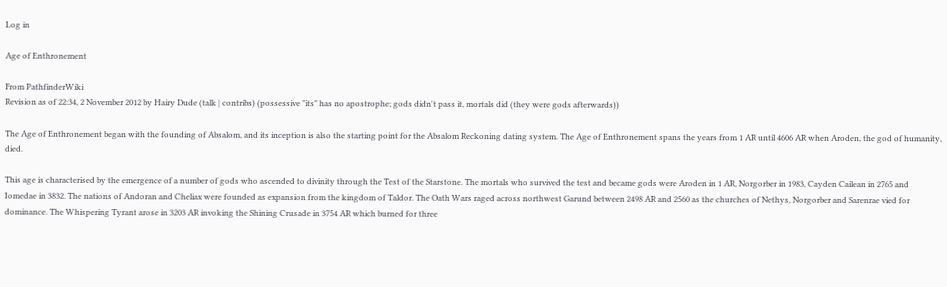Log in

Age of Enthronement

From PathfinderWiki
Revision as of 22:34, 2 November 2012 by Hairy Dude (talk | contribs) (possessive "its" has no apostrophe; gods didn't pass it, mortals did (they were gods afterwards))

The Age of Enthronement began with the founding of Absalom, and its inception is also the starting point for the Absalom Reckoning dating system. The Age of Enthronement spans the years from 1 AR until 4606 AR when Aroden, the god of humanity, died.

This age is characterised by the emergence of a number of gods who ascended to divinity through the Test of the Starstone. The mortals who survived the test and became gods were Aroden in 1 AR, Norgorber in 1983, Cayden Cailean in 2765 and Iomedae in 3832. The nations of Andoran and Cheliax were founded as expansion from the kingdom of Taldor. The Oath Wars raged across northwest Garund between 2498 AR and 2560 as the churches of Nethys, Norgorber and Sarenrae vied for dominance. The Whispering Tyrant arose in 3203 AR invoking the Shining Crusade in 3754 AR which burned for three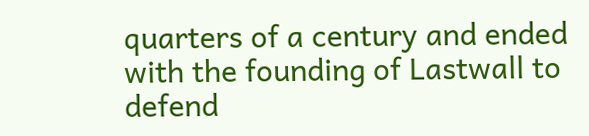quarters of a century and ended with the founding of Lastwall to defend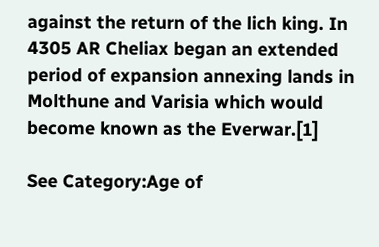against the return of the lich king. In 4305 AR Cheliax began an extended period of expansion annexing lands in Molthune and Varisia which would become known as the Everwar.[1]

See Category:Age of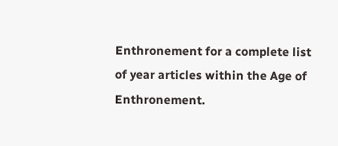Enthronement for a complete list of year articles within the Age of Enthronement.